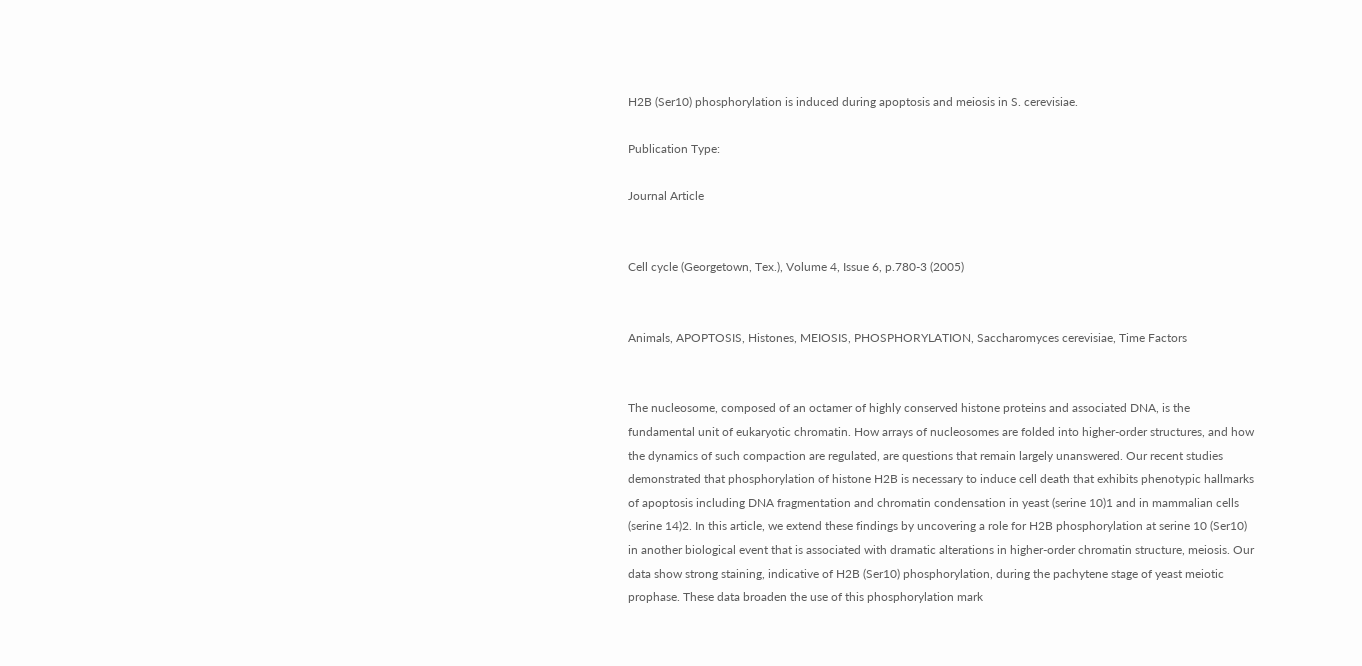H2B (Ser10) phosphorylation is induced during apoptosis and meiosis in S. cerevisiae.

Publication Type:

Journal Article


Cell cycle (Georgetown, Tex.), Volume 4, Issue 6, p.780-3 (2005)


Animals, APOPTOSIS, Histones, MEIOSIS, PHOSPHORYLATION, Saccharomyces cerevisiae, Time Factors


The nucleosome, composed of an octamer of highly conserved histone proteins and associated DNA, is the fundamental unit of eukaryotic chromatin. How arrays of nucleosomes are folded into higher-order structures, and how the dynamics of such compaction are regulated, are questions that remain largely unanswered. Our recent studies demonstrated that phosphorylation of histone H2B is necessary to induce cell death that exhibits phenotypic hallmarks of apoptosis including DNA fragmentation and chromatin condensation in yeast (serine 10)1 and in mammalian cells (serine 14)2. In this article, we extend these findings by uncovering a role for H2B phosphorylation at serine 10 (Ser10) in another biological event that is associated with dramatic alterations in higher-order chromatin structure, meiosis. Our data show strong staining, indicative of H2B (Ser10) phosphorylation, during the pachytene stage of yeast meiotic prophase. These data broaden the use of this phosphorylation mark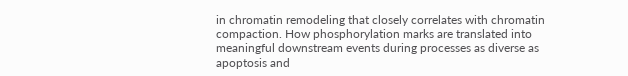in chromatin remodeling that closely correlates with chromatin compaction. How phosphorylation marks are translated into meaningful downstream events during processes as diverse as apoptosis and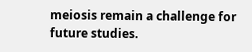meiosis remain a challenge for future studies.